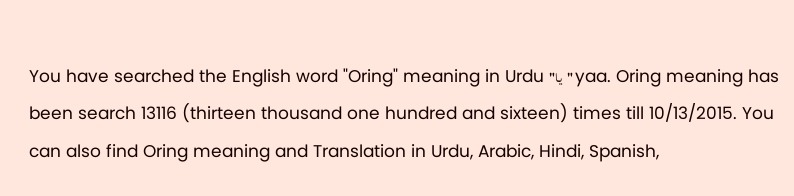You have searched the English word "Oring" meaning in Urdu "یا" yaa. Oring meaning has been search 13116 (thirteen thousand one hundred and sixteen) times till 10/13/2015. You can also find Oring meaning and Translation in Urdu, Arabic, Hindi, Spanish,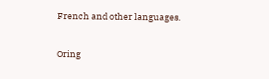French and other languages.

Oring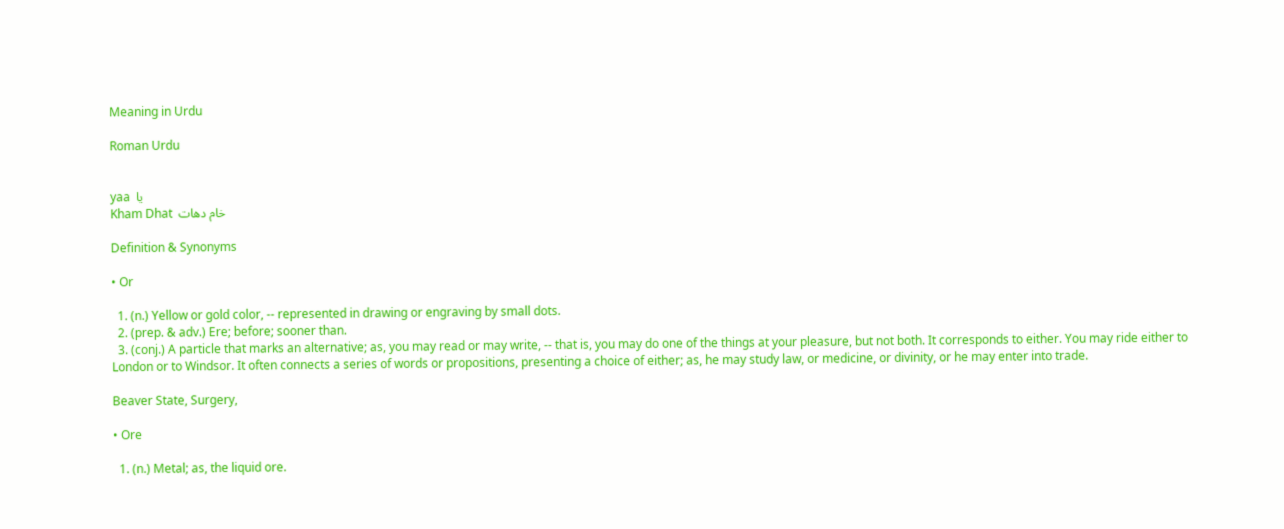Meaning in Urdu

Roman Urdu


yaa  یا
Kham Dhat  خام دھات

Definition & Synonyms

• Or

  1. (n.) Yellow or gold color, -- represented in drawing or engraving by small dots.
  2. (prep. & adv.) Ere; before; sooner than.
  3. (conj.) A particle that marks an alternative; as, you may read or may write, -- that is, you may do one of the things at your pleasure, but not both. It corresponds to either. You may ride either to London or to Windsor. It often connects a series of words or propositions, presenting a choice of either; as, he may study law, or medicine, or divinity, or he may enter into trade.

Beaver State, Surgery,

• Ore

  1. (n.) Metal; as, the liquid ore.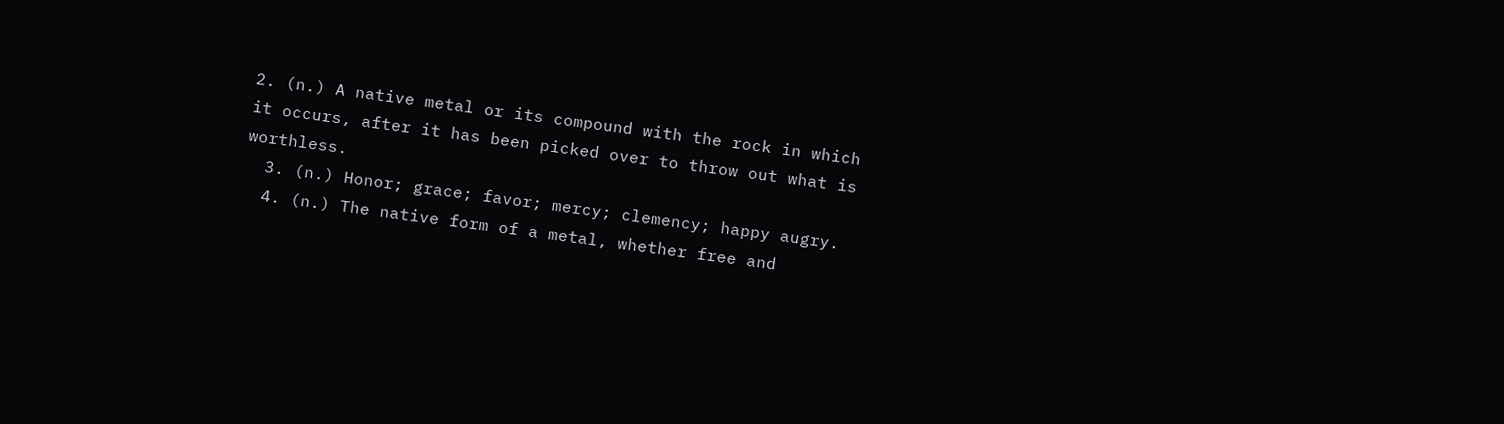2. (n.) A native metal or its compound with the rock in which it occurs, after it has been picked over to throw out what is worthless.
  3. (n.) Honor; grace; favor; mercy; clemency; happy augry.
  4. (n.) The native form of a metal, whether free and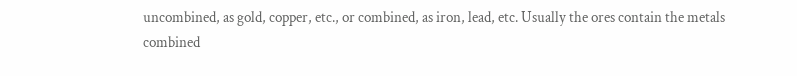uncombined, as gold, copper, etc., or combined, as iron, lead, etc. Usually the ores contain the metals combined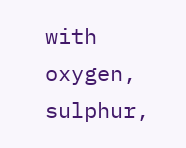with oxygen, sulphur,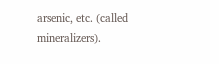arsenic, etc. (called mineralizers).